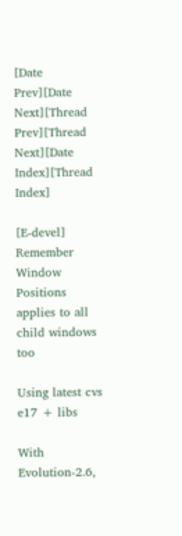[Date Prev][Date Next][Thread Prev][Thread Next][Date Index][Thread Index]

[E-devel] Remember Window Positions applies to all child windows too

Using latest cvs e17 + libs

With Evolution-2.6,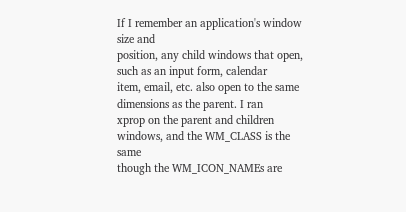If I remember an application's window size and
position, any child windows that open, such as an input form, calendar
item, email, etc. also open to the same dimensions as the parent. I ran
xprop on the parent and children windows, and the WM_CLASS is the same
though the WM_ICON_NAMEs are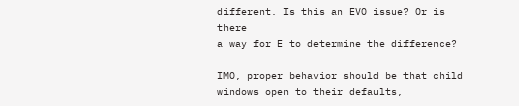different. Is this an EVO issue? Or is there
a way for E to determine the difference?

IMO, proper behavior should be that child windows open to their defaults,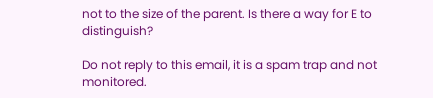not to the size of the parent. Is there a way for E to distinguish?

Do not reply to this email, it is a spam trap and not monitored.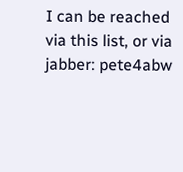I can be reached via this list, or via
jabber: pete4abw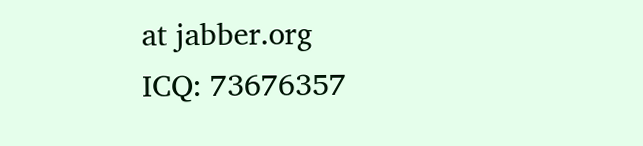at jabber.org
ICQ: 73676357